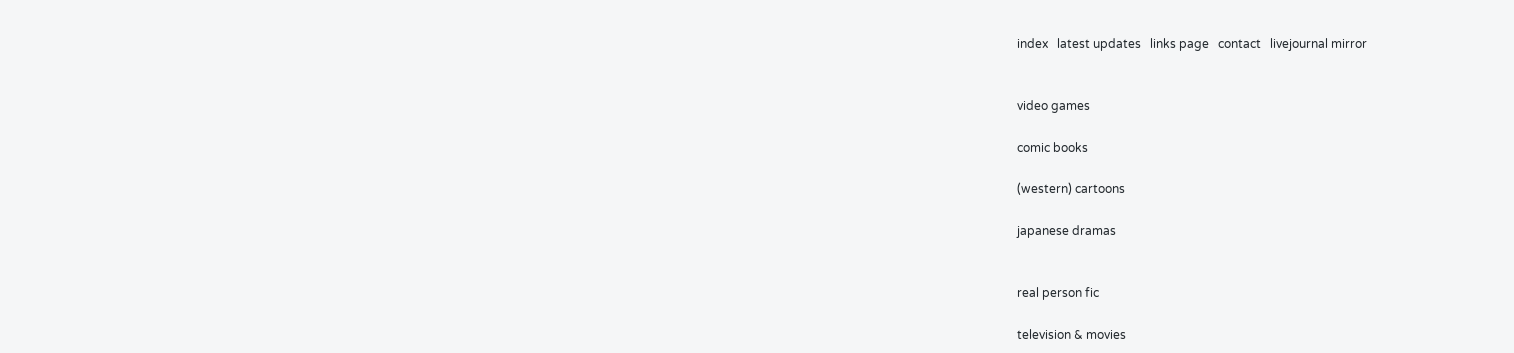index   latest updates   links page   contact   livejournal mirror


video games

comic books

(western) cartoons

japanese dramas


real person fic

television & movies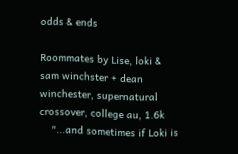odds & ends

Roommates by Lise, loki & sam winchster + dean winchester, supernatural crossover, college au, 1.6k
    "...and sometimes if Loki is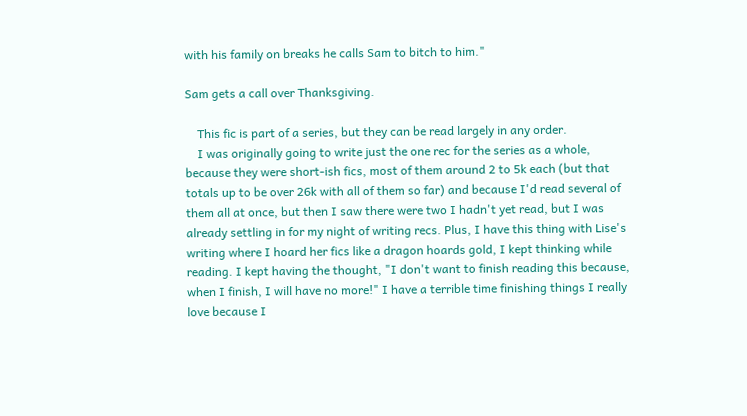with his family on breaks he calls Sam to bitch to him."

Sam gets a call over Thanksgiving.

    This fic is part of a series, but they can be read largely in any order.
    I was originally going to write just the one rec for the series as a whole, because they were short-ish fics, most of them around 2 to 5k each (but that totals up to be over 26k with all of them so far) and because I'd read several of them all at once, but then I saw there were two I hadn't yet read, but I was already settling in for my night of writing recs. Plus, I have this thing with Lise's writing where I hoard her fics like a dragon hoards gold, I kept thinking while reading. I kept having the thought, "I don't want to finish reading this because, when I finish, I will have no more!" I have a terrible time finishing things I really love because I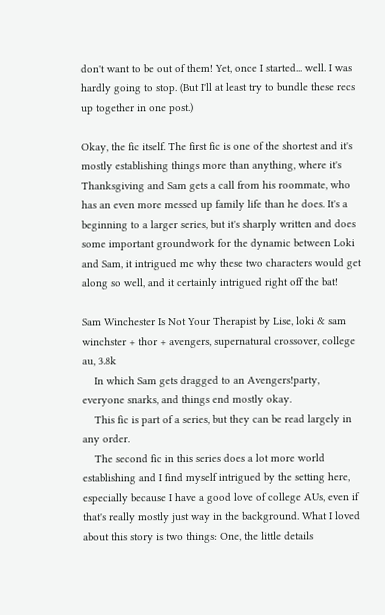don't want to be out of them! Yet, once I started... well. I was hardly going to stop. (But I'll at least try to bundle these recs up together in one post.)

Okay, the fic itself. The first fic is one of the shortest and it's mostly establishing things more than anything, where it's Thanksgiving and Sam gets a call from his roommate, who has an even more messed up family life than he does. It's a beginning to a larger series, but it's sharply written and does some important groundwork for the dynamic between Loki and Sam, it intrigued me why these two characters would get along so well, and it certainly intrigued right off the bat!

Sam Winchester Is Not Your Therapist by Lise, loki & sam winchster + thor + avengers, supernatural crossover, college au, 3.8k
    In which Sam gets dragged to an Avengers!party, everyone snarks, and things end mostly okay.
    This fic is part of a series, but they can be read largely in any order.
    The second fic in this series does a lot more world establishing and I find myself intrigued by the setting here, especially because I have a good love of college AUs, even if that's really mostly just way in the background. What I loved about this story is two things: One, the little details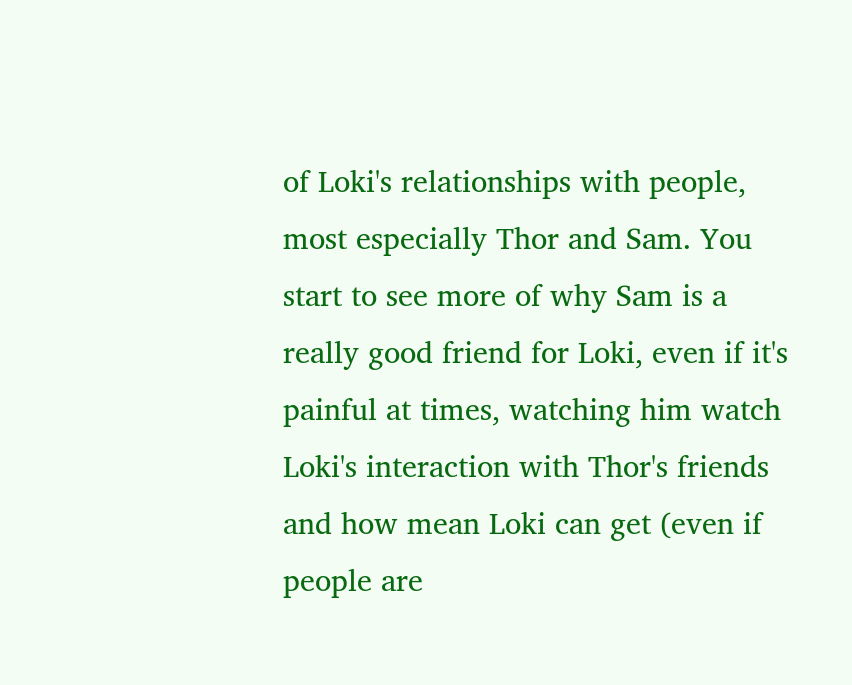of Loki's relationships with people, most especially Thor and Sam. You start to see more of why Sam is a really good friend for Loki, even if it's painful at times, watching him watch Loki's interaction with Thor's friends and how mean Loki can get (even if people are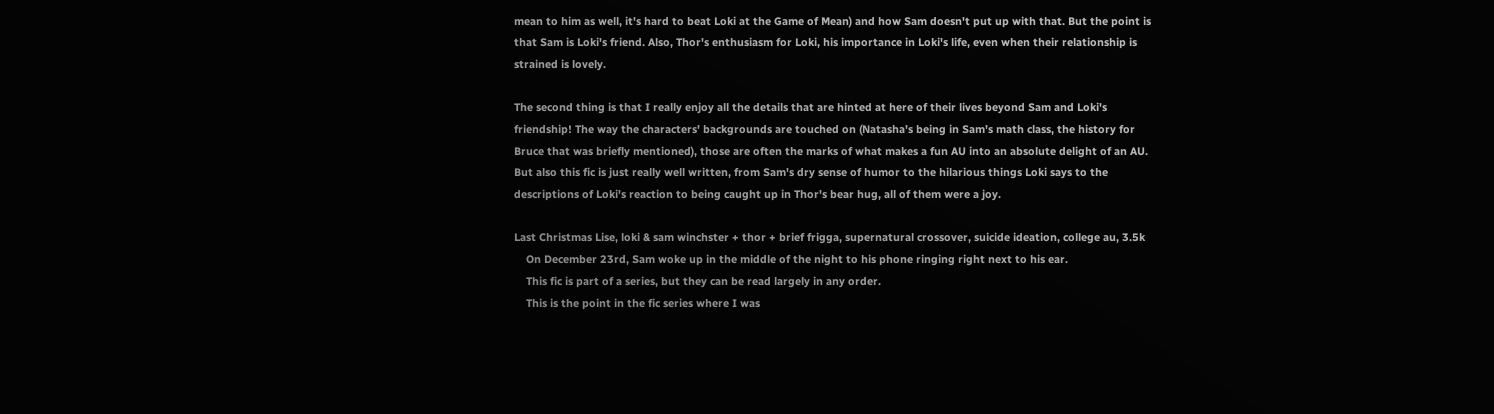mean to him as well, it's hard to beat Loki at the Game of Mean) and how Sam doesn't put up with that. But the point is that Sam is Loki's friend. Also, Thor's enthusiasm for Loki, his importance in Loki's life, even when their relationship is strained is lovely.

The second thing is that I really enjoy all the details that are hinted at here of their lives beyond Sam and Loki's friendship! The way the characters' backgrounds are touched on (Natasha's being in Sam's math class, the history for Bruce that was briefly mentioned), those are often the marks of what makes a fun AU into an absolute delight of an AU. But also this fic is just really well written, from Sam's dry sense of humor to the hilarious things Loki says to the descriptions of Loki's reaction to being caught up in Thor's bear hug, all of them were a joy.

Last Christmas Lise, loki & sam winchster + thor + brief frigga, supernatural crossover, suicide ideation, college au, 3.5k
    On December 23rd, Sam woke up in the middle of the night to his phone ringing right next to his ear.
    This fic is part of a series, but they can be read largely in any order.
    This is the point in the fic series where I was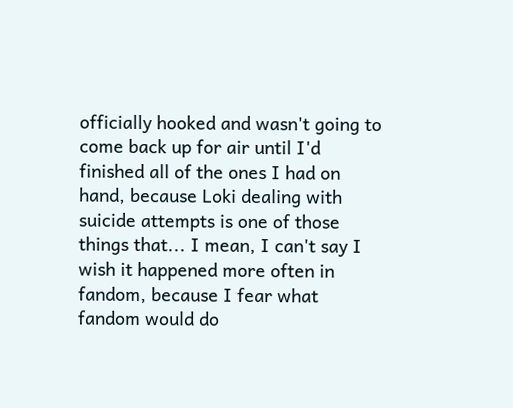officially hooked and wasn't going to come back up for air until I'd finished all of the ones I had on hand, because Loki dealing with suicide attempts is one of those things that... I mean, I can't say I wish it happened more often in fandom, because I fear what fandom would do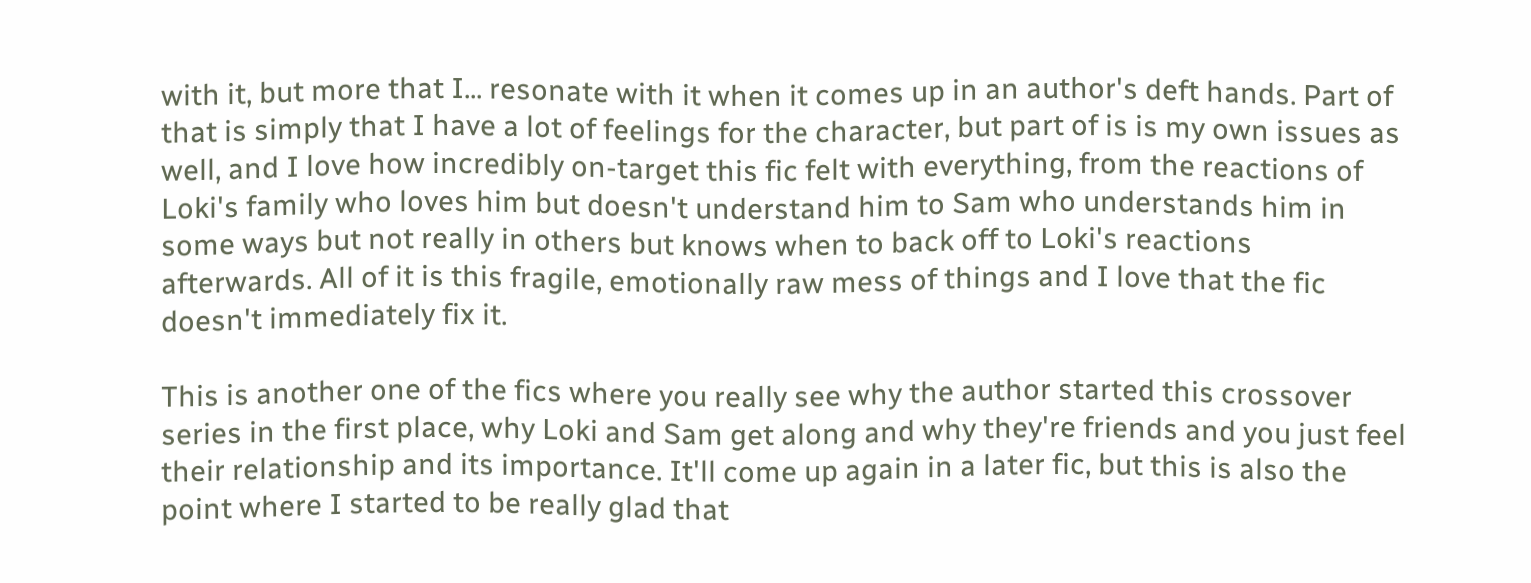with it, but more that I... resonate with it when it comes up in an author's deft hands. Part of that is simply that I have a lot of feelings for the character, but part of is is my own issues as well, and I love how incredibly on-target this fic felt with everything, from the reactions of Loki's family who loves him but doesn't understand him to Sam who understands him in some ways but not really in others but knows when to back off to Loki's reactions afterwards. All of it is this fragile, emotionally raw mess of things and I love that the fic doesn't immediately fix it.

This is another one of the fics where you really see why the author started this crossover series in the first place, why Loki and Sam get along and why they're friends and you just feel their relationship and its importance. It'll come up again in a later fic, but this is also the point where I started to be really glad that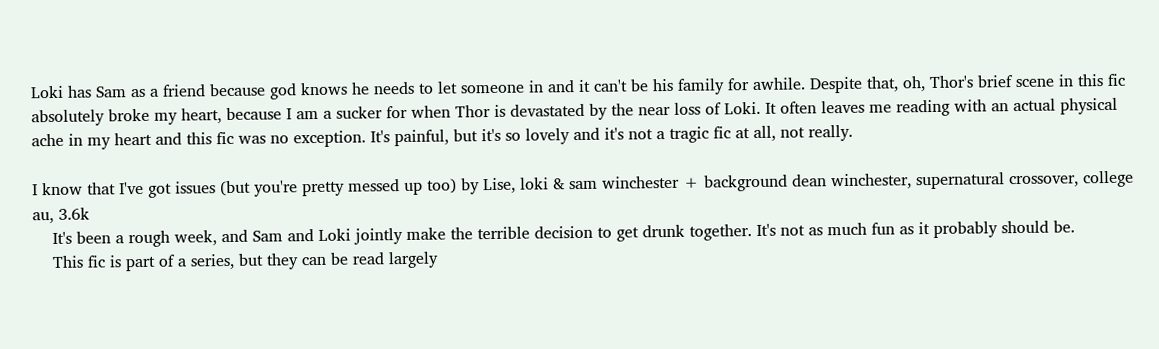Loki has Sam as a friend because god knows he needs to let someone in and it can't be his family for awhile. Despite that, oh, Thor's brief scene in this fic absolutely broke my heart, because I am a sucker for when Thor is devastated by the near loss of Loki. It often leaves me reading with an actual physical ache in my heart and this fic was no exception. It's painful, but it's so lovely and it's not a tragic fic at all, not really.

I know that I've got issues (but you're pretty messed up too) by Lise, loki & sam winchester + background dean winchester, supernatural crossover, college au, 3.6k
    It's been a rough week, and Sam and Loki jointly make the terrible decision to get drunk together. It's not as much fun as it probably should be.
    This fic is part of a series, but they can be read largely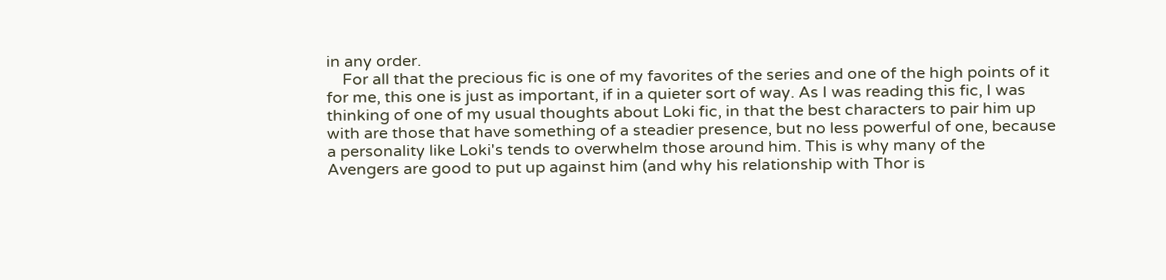in any order.
    For all that the precious fic is one of my favorites of the series and one of the high points of it for me, this one is just as important, if in a quieter sort of way. As I was reading this fic, I was thinking of one of my usual thoughts about Loki fic, in that the best characters to pair him up with are those that have something of a steadier presence, but no less powerful of one, because a personality like Loki's tends to overwhelm those around him. This is why many of the Avengers are good to put up against him (and why his relationship with Thor is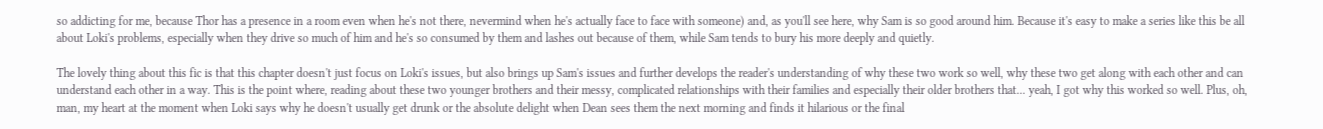so addicting for me, because Thor has a presence in a room even when he's not there, nevermind when he's actually face to face with someone) and, as you'll see here, why Sam is so good around him. Because it's easy to make a series like this be all about Loki's problems, especially when they drive so much of him and he's so consumed by them and lashes out because of them, while Sam tends to bury his more deeply and quietly.

The lovely thing about this fic is that this chapter doesn't just focus on Loki's issues, but also brings up Sam's issues and further develops the reader's understanding of why these two work so well, why these two get along with each other and can understand each other in a way. This is the point where, reading about these two younger brothers and their messy, complicated relationships with their families and especially their older brothers that... yeah, I got why this worked so well. Plus, oh, man, my heart at the moment when Loki says why he doesn't usually get drunk or the absolute delight when Dean sees them the next morning and finds it hilarious or the final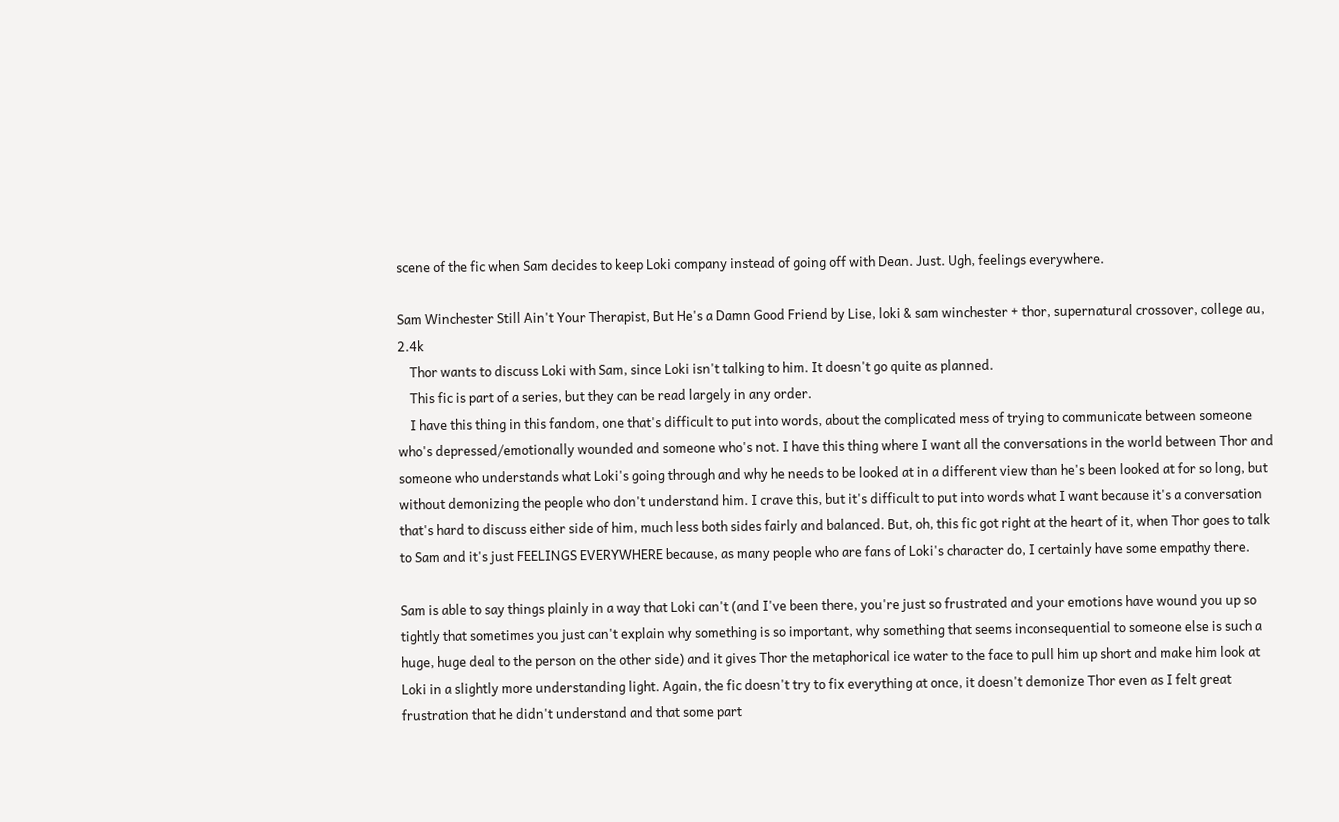scene of the fic when Sam decides to keep Loki company instead of going off with Dean. Just. Ugh, feelings everywhere.

Sam Winchester Still Ain't Your Therapist, But He's a Damn Good Friend by Lise, loki & sam winchester + thor, supernatural crossover, college au, 2.4k
    Thor wants to discuss Loki with Sam, since Loki isn't talking to him. It doesn't go quite as planned.
    This fic is part of a series, but they can be read largely in any order.
    I have this thing in this fandom, one that's difficult to put into words, about the complicated mess of trying to communicate between someone who's depressed/emotionally wounded and someone who's not. I have this thing where I want all the conversations in the world between Thor and someone who understands what Loki's going through and why he needs to be looked at in a different view than he's been looked at for so long, but without demonizing the people who don't understand him. I crave this, but it's difficult to put into words what I want because it's a conversation that's hard to discuss either side of him, much less both sides fairly and balanced. But, oh, this fic got right at the heart of it, when Thor goes to talk to Sam and it's just FEELINGS EVERYWHERE because, as many people who are fans of Loki's character do, I certainly have some empathy there.

Sam is able to say things plainly in a way that Loki can't (and I've been there, you're just so frustrated and your emotions have wound you up so tightly that sometimes you just can't explain why something is so important, why something that seems inconsequential to someone else is such a huge, huge deal to the person on the other side) and it gives Thor the metaphorical ice water to the face to pull him up short and make him look at Loki in a slightly more understanding light. Again, the fic doesn't try to fix everything at once, it doesn't demonize Thor even as I felt great frustration that he didn't understand and that some part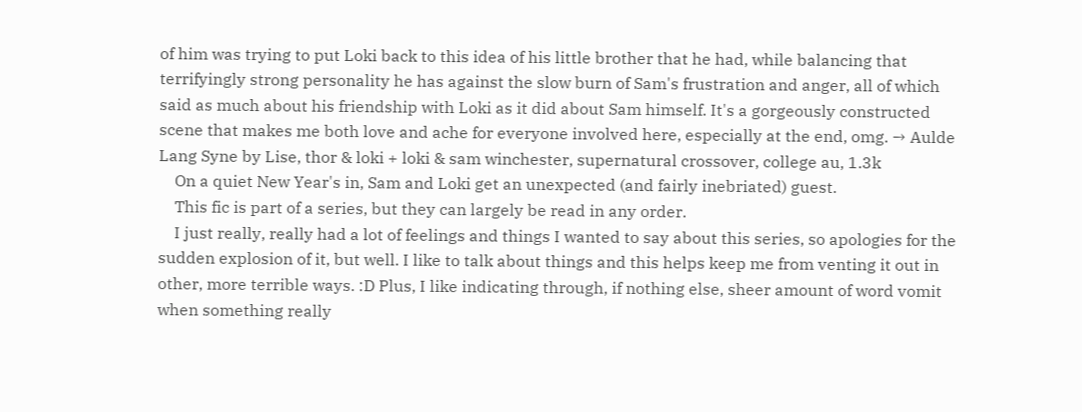of him was trying to put Loki back to this idea of his little brother that he had, while balancing that terrifyingly strong personality he has against the slow burn of Sam's frustration and anger, all of which said as much about his friendship with Loki as it did about Sam himself. It's a gorgeously constructed scene that makes me both love and ache for everyone involved here, especially at the end, omg. → Aulde Lang Syne by Lise, thor & loki + loki & sam winchester, supernatural crossover, college au, 1.3k
    On a quiet New Year's in, Sam and Loki get an unexpected (and fairly inebriated) guest.
    This fic is part of a series, but they can largely be read in any order.
    I just really, really had a lot of feelings and things I wanted to say about this series, so apologies for the sudden explosion of it, but well. I like to talk about things and this helps keep me from venting it out in other, more terrible ways. :D Plus, I like indicating through, if nothing else, sheer amount of word vomit when something really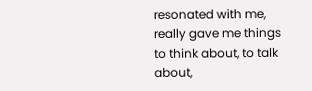resonated with me, really gave me things to think about, to talk about,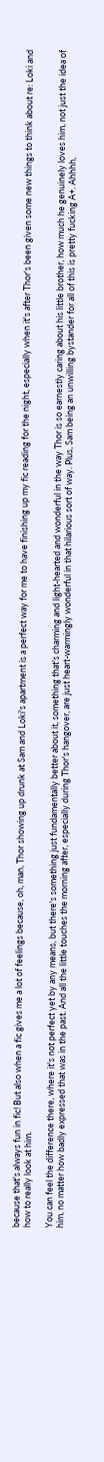because that's always fun in fic! But also when a fic gives me a lot of feelings because, oh, man, Thor showing up drunk at Sam and Loki's apartment is a perfect way for me to have finishing up my fic reading for the night, especially when it's after Thor's been given some new things to think about re: Loki and how to really look at him.

You can feel the difference there, where it's not perfect yet by any means, but there's something just fundamentally better about it, something that's charming and light-hearted and wonderful in the way Thor is so earnestly caring about his little brother, how much he genuinely loves him, not just the idea of him, no matter how badly expressed that was in the past. And all the little touches the morning after, especially during Thor's hangover, are just heart-warmingly wonderful in that hilarious sort of way. Plus, Sam being an unwilling bystander for all of this is pretty fucking A+. Ahhhh,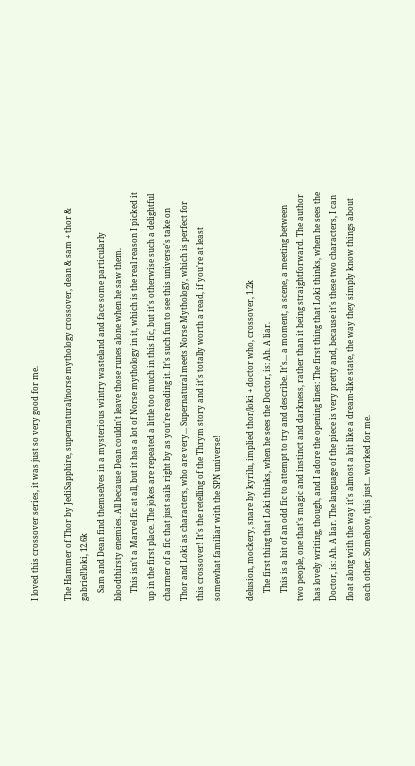I loved this crossover series, it was just so very good for me.

The Hammer of Thor by JediSapphire, supernatural/norse mythology crossover, dean & sam + thor & gabriel!loki, 12.6k
    Sam and Dean find themselves in a mysterious wintry wasteland and face some particularly bloodthirsty enemies. All because Dean couldn't leave those runes alone when he saw them.
    This isn't a Marvel fic at all, but it has a lot of Norse mythology in it, which is the real reason I picked it up in the first place. The jokes are repeated a little too much in this fic, but it's otherwise such a delightful charmer of a fic that just sails right by as you're reading it. It's such fun to see this universe's take on Thor and Loki as characters, who are very... Supernatural meets Norse Mythology, which is perfect for this crossover! It's the retelling of the Thrym story and it's totally worth a read, if you're at least somewhat familiar with the SPN universe!

delusion, mockery, snare by kyrilu, implied thor/loki + doctor who, crossover, 1.2k
    The first thing that Loki thinks, when he sees the Doctor, is: Ah. A liar.
    This is a bit of an odd fic to attempt to try and describe. It's... a moment, a scene, a meeting between two people, one that's magic and instinct and darkness, rather than it being straightforward. The author has lovely writing, though, and I adore the opening lines: The first thing that Loki thinks, when he sees the Doctor, is: Ah. A liar. The language of the piece is very pretty and, because it's these two characters, I can float along with the way it's almost a bit like a dream-like state, the way they simply know things about each other. Somehow, this just... worked for me.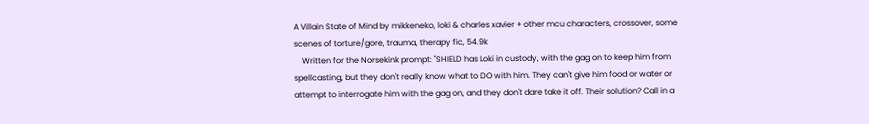A Villain State of Mind by mikkeneko, loki & charles xavier + other mcu characters, crossover, some scenes of torture/gore, trauma, therapy fic, 54.9k
    Written for the Norsekink prompt: "SHIELD has Loki in custody, with the gag on to keep him from spellcasting, but they don't really know what to DO with him. They can't give him food or water or attempt to interrogate him with the gag on, and they don't dare take it off. Their solution? Call in a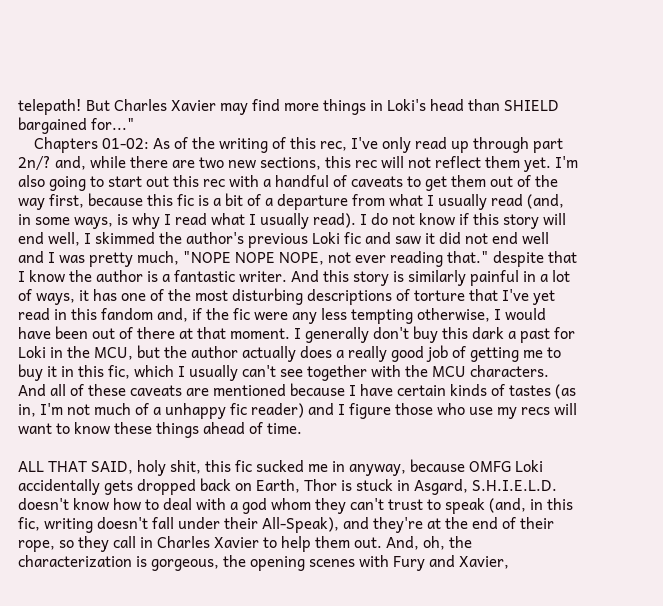telepath! But Charles Xavier may find more things in Loki's head than SHIELD bargained for..."
    Chapters 01-02: As of the writing of this rec, I've only read up through part 2n/? and, while there are two new sections, this rec will not reflect them yet. I'm also going to start out this rec with a handful of caveats to get them out of the way first, because this fic is a bit of a departure from what I usually read (and, in some ways, is why I read what I usually read). I do not know if this story will end well, I skimmed the author's previous Loki fic and saw it did not end well and I was pretty much, "NOPE NOPE NOPE, not ever reading that." despite that I know the author is a fantastic writer. And this story is similarly painful in a lot of ways, it has one of the most disturbing descriptions of torture that I've yet read in this fandom and, if the fic were any less tempting otherwise, I would have been out of there at that moment. I generally don't buy this dark a past for Loki in the MCU, but the author actually does a really good job of getting me to buy it in this fic, which I usually can't see together with the MCU characters. And all of these caveats are mentioned because I have certain kinds of tastes (as in, I'm not much of a unhappy fic reader) and I figure those who use my recs will want to know these things ahead of time.

ALL THAT SAID, holy shit, this fic sucked me in anyway, because OMFG Loki accidentally gets dropped back on Earth, Thor is stuck in Asgard, S.H.I.E.L.D. doesn't know how to deal with a god whom they can't trust to speak (and, in this fic, writing doesn't fall under their All-Speak), and they're at the end of their rope, so they call in Charles Xavier to help them out. And, oh, the characterization is gorgeous, the opening scenes with Fury and Xavier,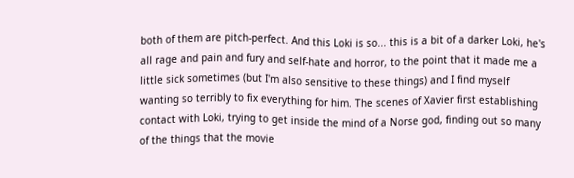both of them are pitch-perfect. And this Loki is so... this is a bit of a darker Loki, he's all rage and pain and fury and self-hate and horror, to the point that it made me a little sick sometimes (but I'm also sensitive to these things) and I find myself wanting so terribly to fix everything for him. The scenes of Xavier first establishing contact with Loki, trying to get inside the mind of a Norse god, finding out so many of the things that the movie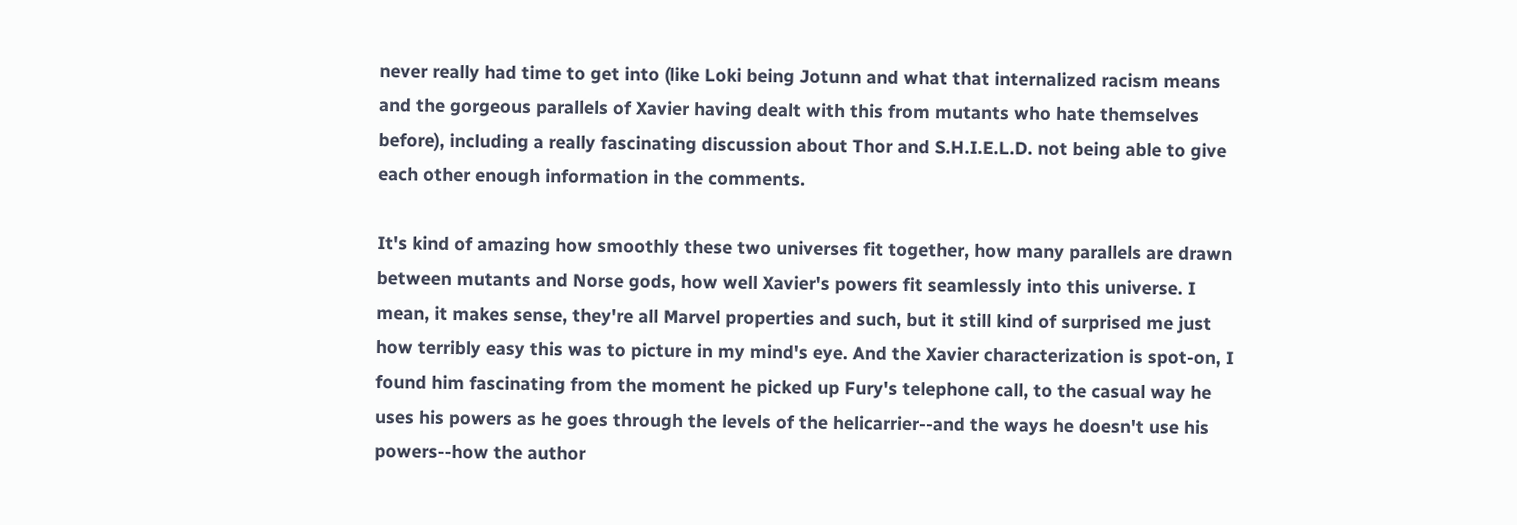never really had time to get into (like Loki being Jotunn and what that internalized racism means and the gorgeous parallels of Xavier having dealt with this from mutants who hate themselves before), including a really fascinating discussion about Thor and S.H.I.E.L.D. not being able to give each other enough information in the comments.

It's kind of amazing how smoothly these two universes fit together, how many parallels are drawn between mutants and Norse gods, how well Xavier's powers fit seamlessly into this universe. I mean, it makes sense, they're all Marvel properties and such, but it still kind of surprised me just how terribly easy this was to picture in my mind's eye. And the Xavier characterization is spot-on, I found him fascinating from the moment he picked up Fury's telephone call, to the casual way he uses his powers as he goes through the levels of the helicarrier--and the ways he doesn't use his powers--how the author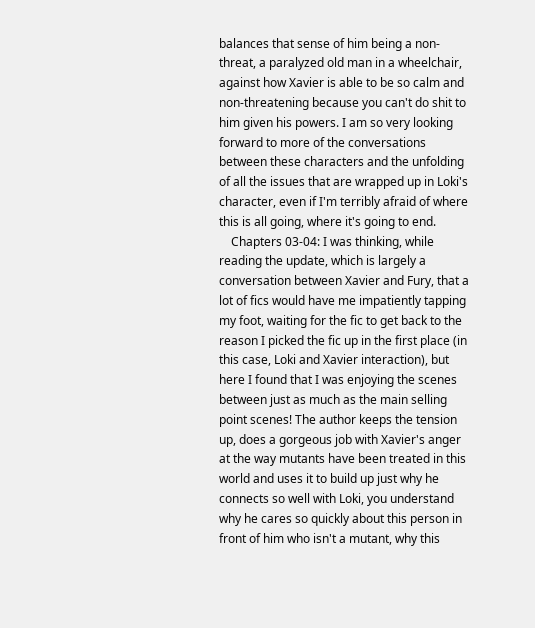balances that sense of him being a non-threat, a paralyzed old man in a wheelchair, against how Xavier is able to be so calm and non-threatening because you can't do shit to him given his powers. I am so very looking forward to more of the conversations between these characters and the unfolding of all the issues that are wrapped up in Loki's character, even if I'm terribly afraid of where this is all going, where it's going to end.
    Chapters 03-04: I was thinking, while reading the update, which is largely a conversation between Xavier and Fury, that a lot of fics would have me impatiently tapping my foot, waiting for the fic to get back to the reason I picked the fic up in the first place (in this case, Loki and Xavier interaction), but here I found that I was enjoying the scenes between just as much as the main selling point scenes! The author keeps the tension up, does a gorgeous job with Xavier's anger at the way mutants have been treated in this world and uses it to build up just why he connects so well with Loki, you understand why he cares so quickly about this person in front of him who isn't a mutant, why this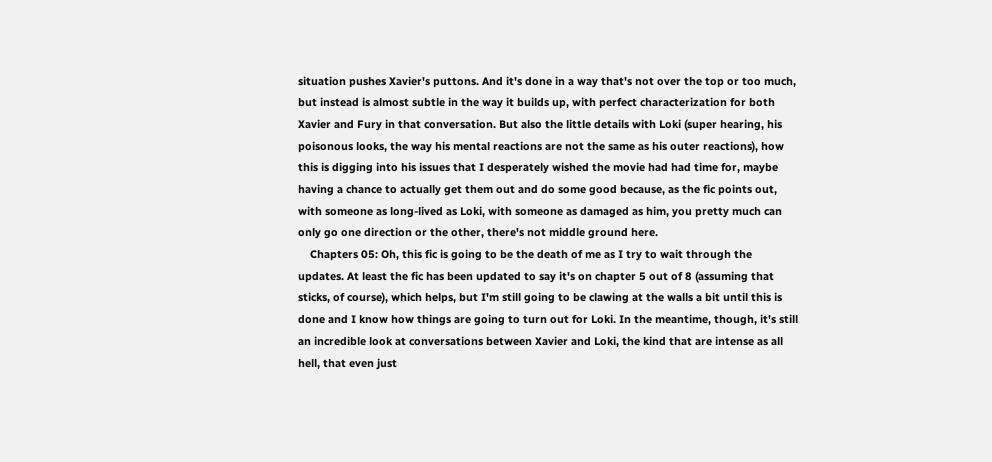situation pushes Xavier's puttons. And it's done in a way that's not over the top or too much, but instead is almost subtle in the way it builds up, with perfect characterization for both Xavier and Fury in that conversation. But also the little details with Loki (super hearing, his poisonous looks, the way his mental reactions are not the same as his outer reactions), how this is digging into his issues that I desperately wished the movie had had time for, maybe having a chance to actually get them out and do some good because, as the fic points out, with someone as long-lived as Loki, with someone as damaged as him, you pretty much can only go one direction or the other, there's not middle ground here.
    Chapters 05: Oh, this fic is going to be the death of me as I try to wait through the updates. At least the fic has been updated to say it's on chapter 5 out of 8 (assuming that sticks, of course), which helps, but I'm still going to be clawing at the walls a bit until this is done and I know how things are going to turn out for Loki. In the meantime, though, it's still an incredible look at conversations between Xavier and Loki, the kind that are intense as all hell, that even just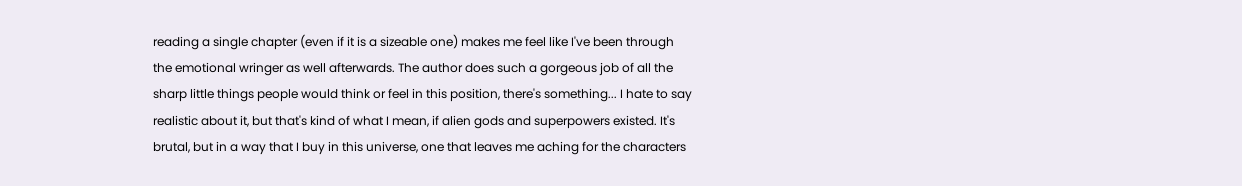reading a single chapter (even if it is a sizeable one) makes me feel like I've been through the emotional wringer as well afterwards. The author does such a gorgeous job of all the sharp little things people would think or feel in this position, there's something... I hate to say realistic about it, but that's kind of what I mean, if alien gods and superpowers existed. It's brutal, but in a way that I buy in this universe, one that leaves me aching for the characters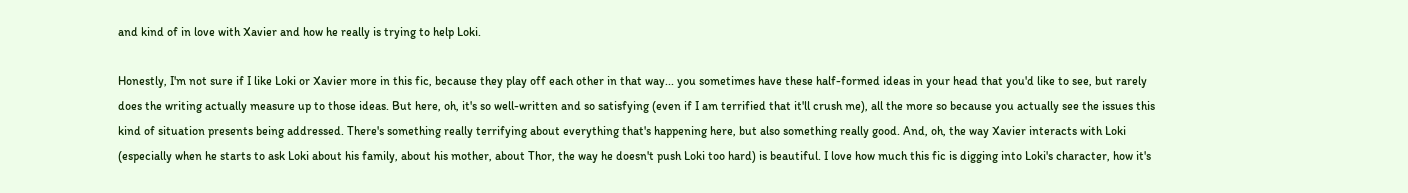and kind of in love with Xavier and how he really is trying to help Loki.

Honestly, I'm not sure if I like Loki or Xavier more in this fic, because they play off each other in that way... you sometimes have these half-formed ideas in your head that you'd like to see, but rarely does the writing actually measure up to those ideas. But here, oh, it's so well-written and so satisfying (even if I am terrified that it'll crush me), all the more so because you actually see the issues this kind of situation presents being addressed. There's something really terrifying about everything that's happening here, but also something really good. And, oh, the way Xavier interacts with Loki (especially when he starts to ask Loki about his family, about his mother, about Thor, the way he doesn't push Loki too hard) is beautiful. I love how much this fic is digging into Loki's character, how it's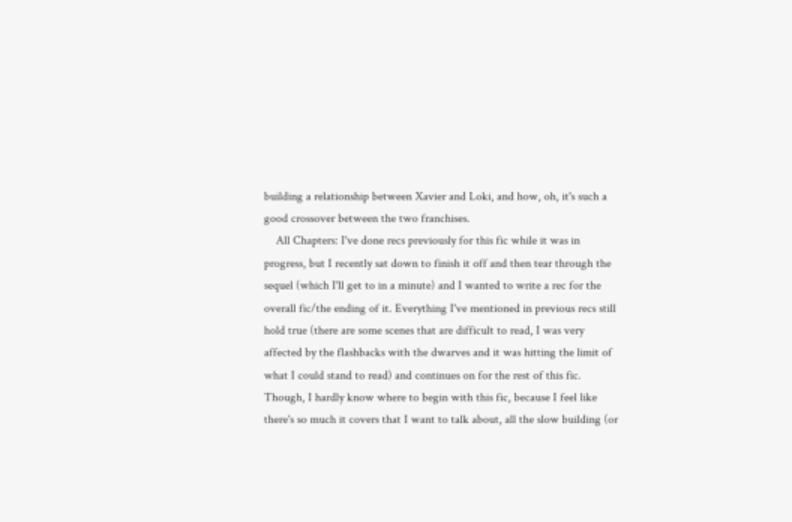building a relationship between Xavier and Loki, and how, oh, it's such a good crossover between the two franchises.
    All Chapters: I've done recs previously for this fic while it was in progress, but I recently sat down to finish it off and then tear through the sequel (which I'll get to in a minute) and I wanted to write a rec for the overall fic/the ending of it. Everything I've mentioned in previous recs still hold true (there are some scenes that are difficult to read, I was very affected by the flashbacks with the dwarves and it was hitting the limit of what I could stand to read) and continues on for the rest of this fic. Though, I hardly know where to begin with this fic, because I feel like there's so much it covers that I want to talk about, all the slow building (or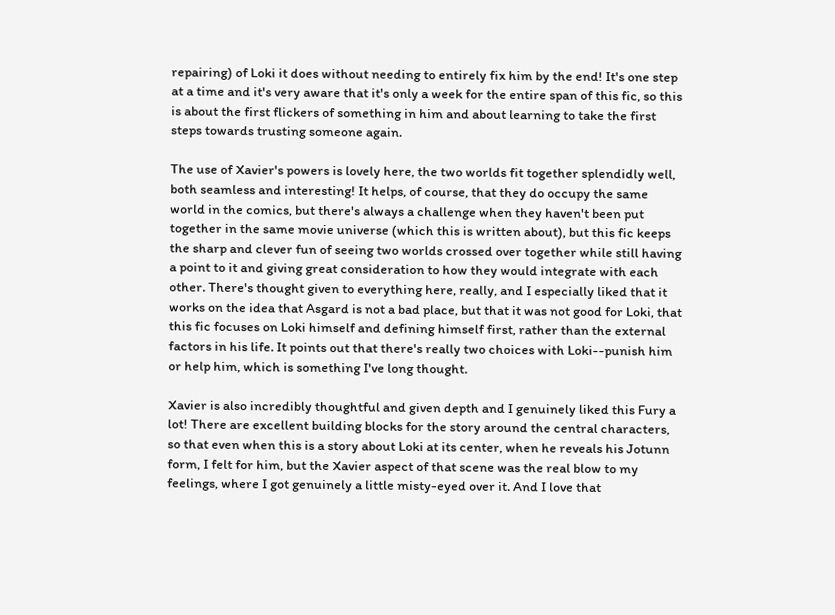repairing) of Loki it does without needing to entirely fix him by the end! It's one step at a time and it's very aware that it's only a week for the entire span of this fic, so this is about the first flickers of something in him and about learning to take the first steps towards trusting someone again.

The use of Xavier's powers is lovely here, the two worlds fit together splendidly well, both seamless and interesting! It helps, of course, that they do occupy the same world in the comics, but there's always a challenge when they haven't been put together in the same movie universe (which this is written about), but this fic keeps the sharp and clever fun of seeing two worlds crossed over together while still having a point to it and giving great consideration to how they would integrate with each other. There's thought given to everything here, really, and I especially liked that it works on the idea that Asgard is not a bad place, but that it was not good for Loki, that this fic focuses on Loki himself and defining himself first, rather than the external factors in his life. It points out that there's really two choices with Loki--punish him or help him, which is something I've long thought.

Xavier is also incredibly thoughtful and given depth and I genuinely liked this Fury a lot! There are excellent building blocks for the story around the central characters, so that even when this is a story about Loki at its center, when he reveals his Jotunn form, I felt for him, but the Xavier aspect of that scene was the real blow to my feelings, where I got genuinely a little misty-eyed over it. And I love that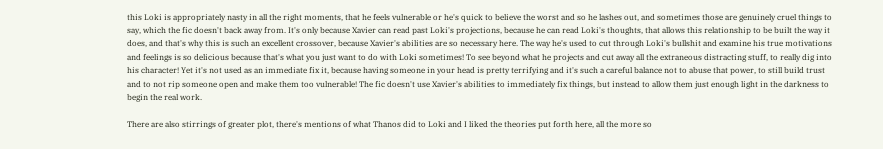this Loki is appropriately nasty in all the right moments, that he feels vulnerable or he's quick to believe the worst and so he lashes out, and sometimes those are genuinely cruel things to say, which the fic doesn't back away from. It's only because Xavier can read past Loki's projections, because he can read Loki's thoughts, that allows this relationship to be built the way it does, and that's why this is such an excellent crossover, because Xavier's abilities are so necessary here. The way he's used to cut through Loki's bullshit and examine his true motivations and feelings is so delicious because that's what you just want to do with Loki sometimes! To see beyond what he projects and cut away all the extraneous distracting stuff, to really dig into his character! Yet it's not used as an immediate fix it, because having someone in your head is pretty terrifying and it's such a careful balance not to abuse that power, to still build trust and to not rip someone open and make them too vulnerable! The fic doesn't use Xavier's abilities to immediately fix things, but instead to allow them just enough light in the darkness to begin the real work.

There are also stirrings of greater plot, there's mentions of what Thanos did to Loki and I liked the theories put forth here, all the more so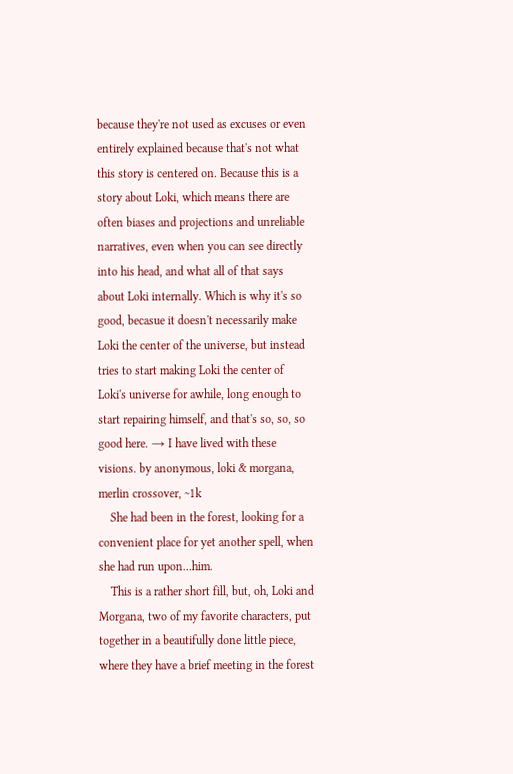because they're not used as excuses or even entirely explained because that's not what this story is centered on. Because this is a story about Loki, which means there are often biases and projections and unreliable narratives, even when you can see directly into his head, and what all of that says about Loki internally. Which is why it's so good, becasue it doesn't necessarily make Loki the center of the universe, but instead tries to start making Loki the center of Loki's universe for awhile, long enough to start repairing himself, and that's so, so, so good here. → I have lived with these visions. by anonymous, loki & morgana, merlin crossover, ~1k
    She had been in the forest, looking for a convenient place for yet another spell, when she had run upon…him.
    This is a rather short fill, but, oh, Loki and Morgana, two of my favorite characters, put together in a beautifully done little piece, where they have a brief meeting in the forest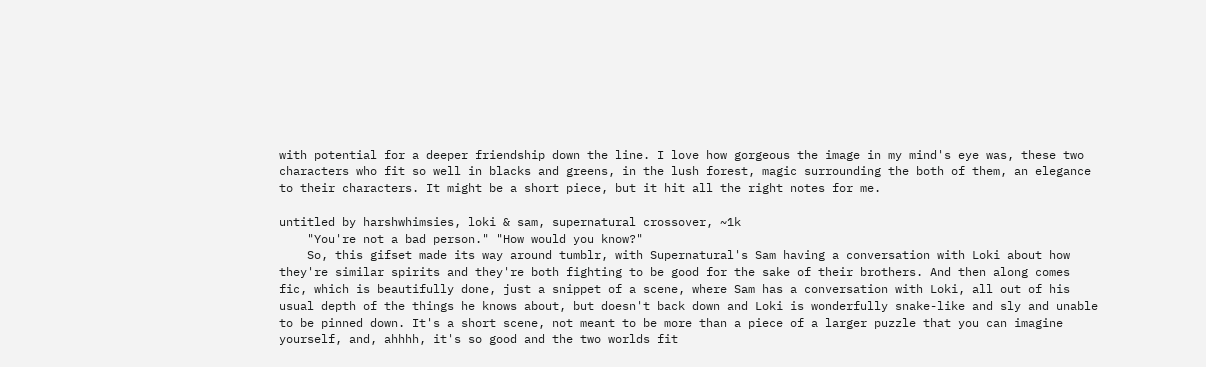with potential for a deeper friendship down the line. I love how gorgeous the image in my mind's eye was, these two characters who fit so well in blacks and greens, in the lush forest, magic surrounding the both of them, an elegance to their characters. It might be a short piece, but it hit all the right notes for me.

untitled by harshwhimsies, loki & sam, supernatural crossover, ~1k
    "You're not a bad person." "How would you know?"
    So, this gifset made its way around tumblr, with Supernatural's Sam having a conversation with Loki about how they're similar spirits and they're both fighting to be good for the sake of their brothers. And then along comes fic, which is beautifully done, just a snippet of a scene, where Sam has a conversation with Loki, all out of his usual depth of the things he knows about, but doesn't back down and Loki is wonderfully snake-like and sly and unable to be pinned down. It's a short scene, not meant to be more than a piece of a larger puzzle that you can imagine yourself, and, ahhhh, it's so good and the two worlds fit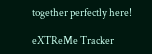together perfectly here!

eXTReMe Tracker